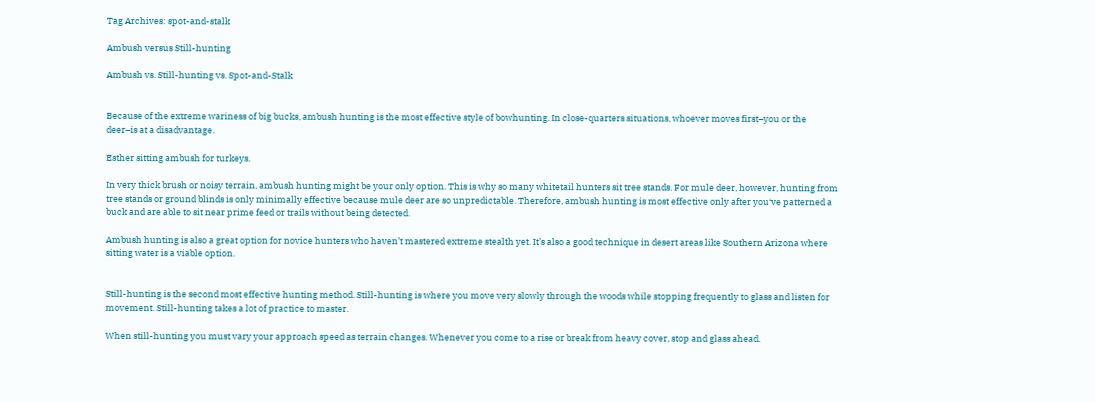Tag Archives: spot-and-stalk

Ambush versus Still-hunting

Ambush vs. Still-hunting vs. Spot-and-Stalk


Because of the extreme wariness of big bucks, ambush hunting is the most effective style of bowhunting. In close-quarters situations, whoever moves first–you or the deer–is at a disadvantage.

Esther sitting ambush for turkeys.

In very thick brush or noisy terrain, ambush hunting might be your only option. This is why so many whitetail hunters sit tree stands. For mule deer, however, hunting from tree stands or ground blinds is only minimally effective because mule deer are so unpredictable. Therefore, ambush hunting is most effective only after you‘ve patterned a buck and are able to sit near prime feed or trails without being detected.

Ambush hunting is also a great option for novice hunters who haven’t mastered extreme stealth yet. It’s also a good technique in desert areas like Southern Arizona where sitting water is a viable option.


Still-hunting is the second most effective hunting method. Still-hunting is where you move very slowly through the woods while stopping frequently to glass and listen for movement. Still-hunting takes a lot of practice to master.

When still-hunting you must vary your approach speed as terrain changes. Whenever you come to a rise or break from heavy cover, stop and glass ahead.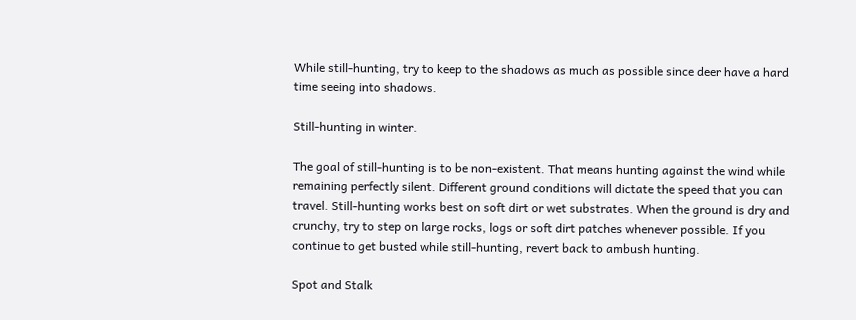While still-hunting, try to keep to the shadows as much as possible since deer have a hard time seeing into shadows.

Still-hunting in winter.

The goal of still-hunting is to be non-existent. That means hunting against the wind while remaining perfectly silent. Different ground conditions will dictate the speed that you can travel. Still-hunting works best on soft dirt or wet substrates. When the ground is dry and crunchy, try to step on large rocks, logs or soft dirt patches whenever possible. If you continue to get busted while still-hunting, revert back to ambush hunting.

Spot and Stalk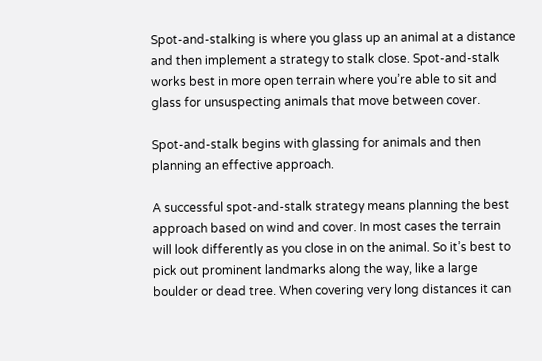Spot-and-stalking is where you glass up an animal at a distance and then implement a strategy to stalk close. Spot-and-stalk works best in more open terrain where you’re able to sit and glass for unsuspecting animals that move between cover.

Spot-and-stalk begins with glassing for animals and then planning an effective approach.

A successful spot-and-stalk strategy means planning the best approach based on wind and cover. In most cases the terrain will look differently as you close in on the animal. So it’s best to pick out prominent landmarks along the way, like a large boulder or dead tree. When covering very long distances it can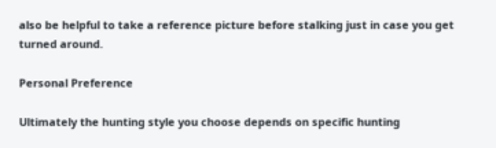also be helpful to take a reference picture before stalking just in case you get turned around.

Personal Preference

Ultimately the hunting style you choose depends on specific hunting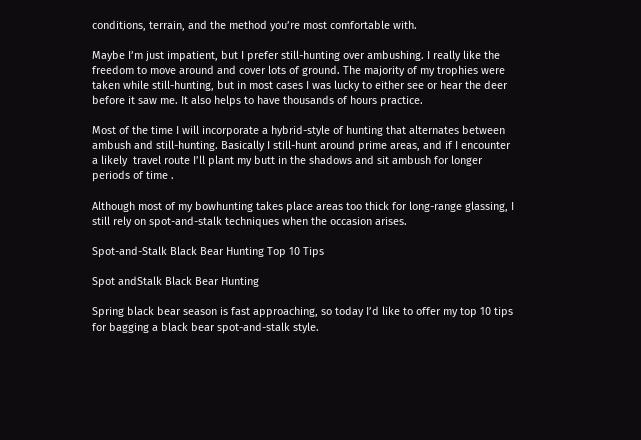conditions, terrain, and the method you’re most comfortable with.

Maybe I’m just impatient, but I prefer still-hunting over ambushing. I really like the freedom to move around and cover lots of ground. The majority of my trophies were taken while still-hunting, but in most cases I was lucky to either see or hear the deer before it saw me. It also helps to have thousands of hours practice.

Most of the time I will incorporate a hybrid-style of hunting that alternates between ambush and still-hunting. Basically I still-hunt around prime areas, and if I encounter a likely  travel route I’ll plant my butt in the shadows and sit ambush for longer periods of time .

Although most of my bowhunting takes place areas too thick for long-range glassing, I still rely on spot-and-stalk techniques when the occasion arises.

Spot-and-Stalk Black Bear Hunting Top 10 Tips

Spot andStalk Black Bear Hunting

Spring black bear season is fast approaching, so today I’d like to offer my top 10 tips for bagging a black bear spot-and-stalk style.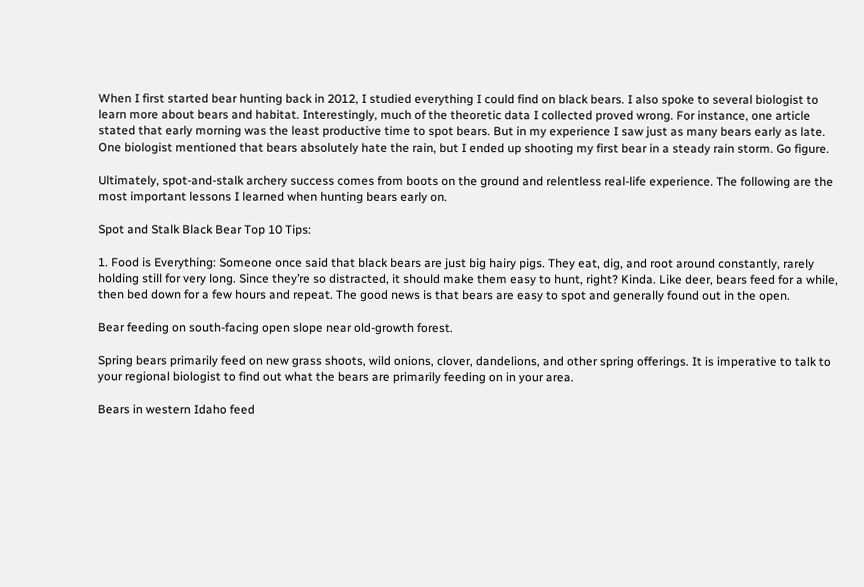When I first started bear hunting back in 2012, I studied everything I could find on black bears. I also spoke to several biologist to learn more about bears and habitat. Interestingly, much of the theoretic data I collected proved wrong. For instance, one article stated that early morning was the least productive time to spot bears. But in my experience I saw just as many bears early as late. One biologist mentioned that bears absolutely hate the rain, but I ended up shooting my first bear in a steady rain storm. Go figure.

Ultimately, spot-and-stalk archery success comes from boots on the ground and relentless real-life experience. The following are the most important lessons I learned when hunting bears early on.

Spot and Stalk Black Bear Top 10 Tips:

1. Food is Everything: Someone once said that black bears are just big hairy pigs. They eat, dig, and root around constantly, rarely holding still for very long. Since they’re so distracted, it should make them easy to hunt, right? Kinda. Like deer, bears feed for a while, then bed down for a few hours and repeat. The good news is that bears are easy to spot and generally found out in the open.

Bear feeding on south-facing open slope near old-growth forest.

Spring bears primarily feed on new grass shoots, wild onions, clover, dandelions, and other spring offerings. It is imperative to talk to your regional biologist to find out what the bears are primarily feeding on in your area.

Bears in western Idaho feed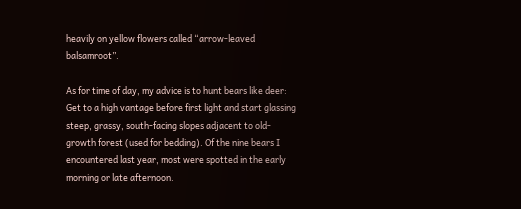heavily on yellow flowers called “arrow-leaved balsamroot”.

As for time of day, my advice is to hunt bears like deer:  Get to a high vantage before first light and start glassing steep, grassy, south-facing slopes adjacent to old-growth forest (used for bedding). Of the nine bears I encountered last year, most were spotted in the early morning or late afternoon.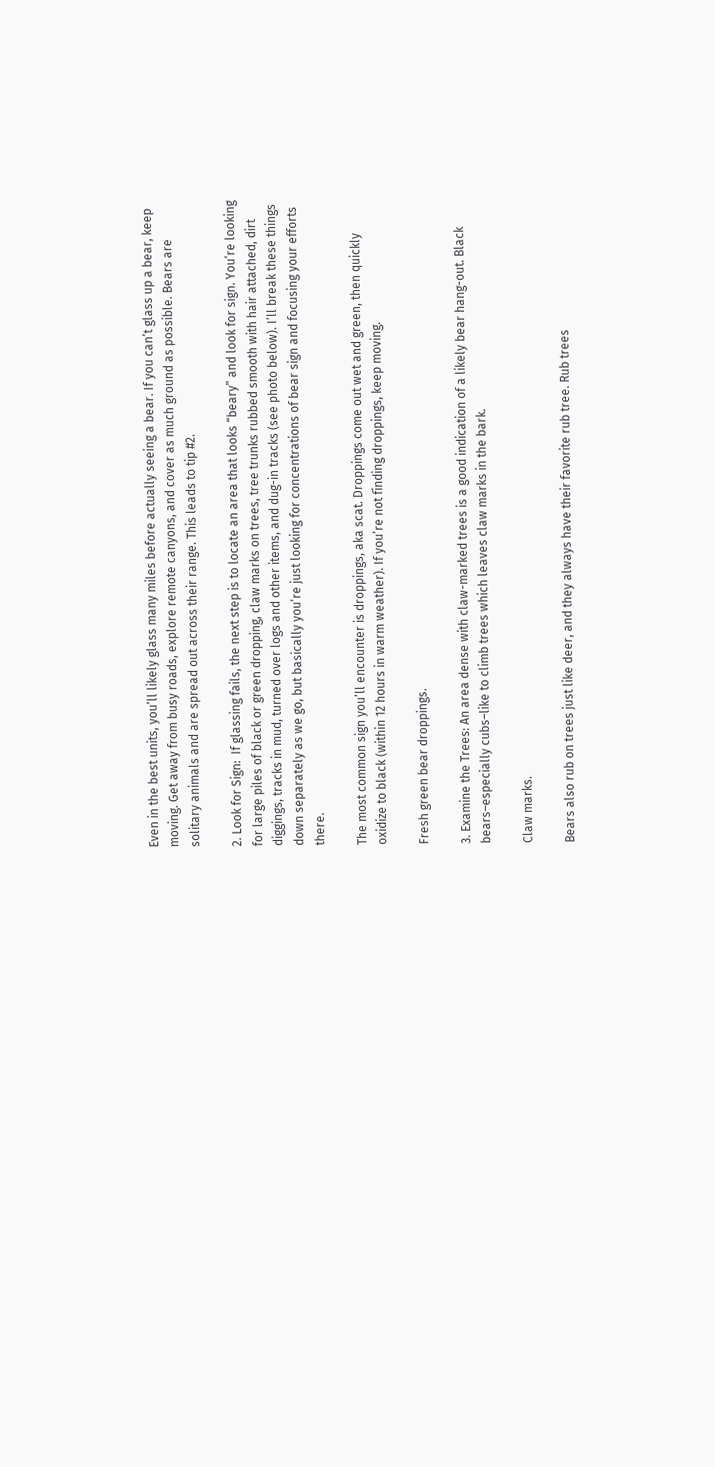Even in the best units, you’ll likely glass many miles before actually seeing a bear. If you can’t glass up a bear, keep moving. Get away from busy roads, explore remote canyons, and cover as much ground as possible. Bears are solitary animals and are spread out across their range. This leads to tip #2.

2. Look for Sign:  If glassing fails, the next step is to locate an area that looks “beary” and look for sign. You’re looking for large piles of black or green dropping, claw marks on trees, tree trunks rubbed smooth with hair attached, dirt diggings, tracks in mud, turned over logs and other items, and dug-in tracks (see photo below). I’ll break these things down separately as we go, but basically you’re just looking for concentrations of bear sign and focusing your efforts there.

The most common sign you’ll encounter is droppings, aka scat. Droppings come out wet and green, then quickly oxidize to black (within 12 hours in warm weather). If you’re not finding droppings, keep moving.

Fresh green bear droppings.

3. Examine the Trees: An area dense with claw-marked trees is a good indication of a likely bear hang-out. Black bears–especially cubs–like to climb trees which leaves claw marks in the bark.

Claw marks.

Bears also rub on trees just like deer, and they always have their favorite rub tree. Rub trees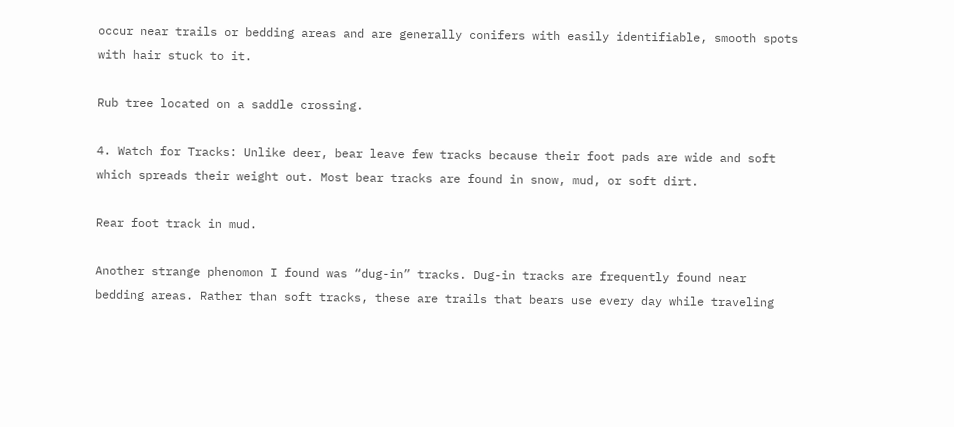occur near trails or bedding areas and are generally conifers with easily identifiable, smooth spots with hair stuck to it.

Rub tree located on a saddle crossing.

4. Watch for Tracks: Unlike deer, bear leave few tracks because their foot pads are wide and soft which spreads their weight out. Most bear tracks are found in snow, mud, or soft dirt.

Rear foot track in mud.

Another strange phenomon I found was “dug-in” tracks. Dug-in tracks are frequently found near bedding areas. Rather than soft tracks, these are trails that bears use every day while traveling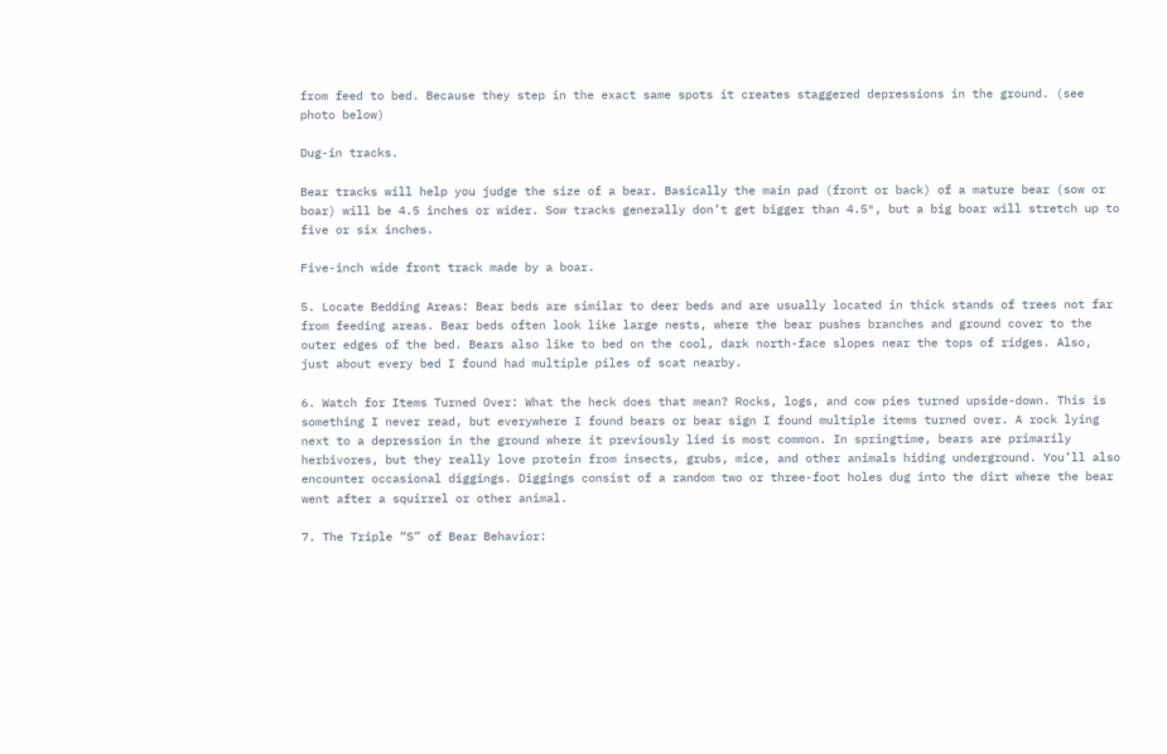from feed to bed. Because they step in the exact same spots it creates staggered depressions in the ground. (see photo below)

Dug-in tracks.

Bear tracks will help you judge the size of a bear. Basically the main pad (front or back) of a mature bear (sow or boar) will be 4.5 inches or wider. Sow tracks generally don’t get bigger than 4.5″, but a big boar will stretch up to five or six inches.

Five-inch wide front track made by a boar.

5. Locate Bedding Areas: Bear beds are similar to deer beds and are usually located in thick stands of trees not far from feeding areas. Bear beds often look like large nests, where the bear pushes branches and ground cover to the outer edges of the bed. Bears also like to bed on the cool, dark north-face slopes near the tops of ridges. Also, just about every bed I found had multiple piles of scat nearby.

6. Watch for Items Turned Over: What the heck does that mean? Rocks, logs, and cow pies turned upside-down. This is something I never read, but everywhere I found bears or bear sign I found multiple items turned over. A rock lying next to a depression in the ground where it previously lied is most common. In springtime, bears are primarily herbivores, but they really love protein from insects, grubs, mice, and other animals hiding underground. You’ll also encounter occasional diggings. Diggings consist of a random two or three-foot holes dug into the dirt where the bear went after a squirrel or other animal.

7. The Triple “S” of Bear Behavior: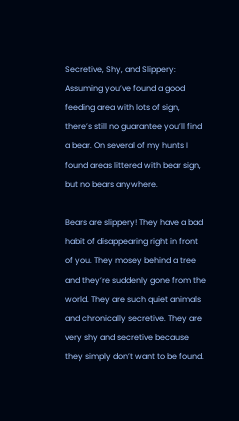Secretive, Shy, and Slippery: Assuming you’ve found a good feeding area with lots of sign, there’s still no guarantee you’ll find a bear. On several of my hunts I found areas littered with bear sign, but no bears anywhere.

Bears are slippery! They have a bad habit of disappearing right in front of you. They mosey behind a tree and they’re suddenly gone from the world. They are such quiet animals and chronically secretive. They are very shy and secretive because they simply don’t want to be found.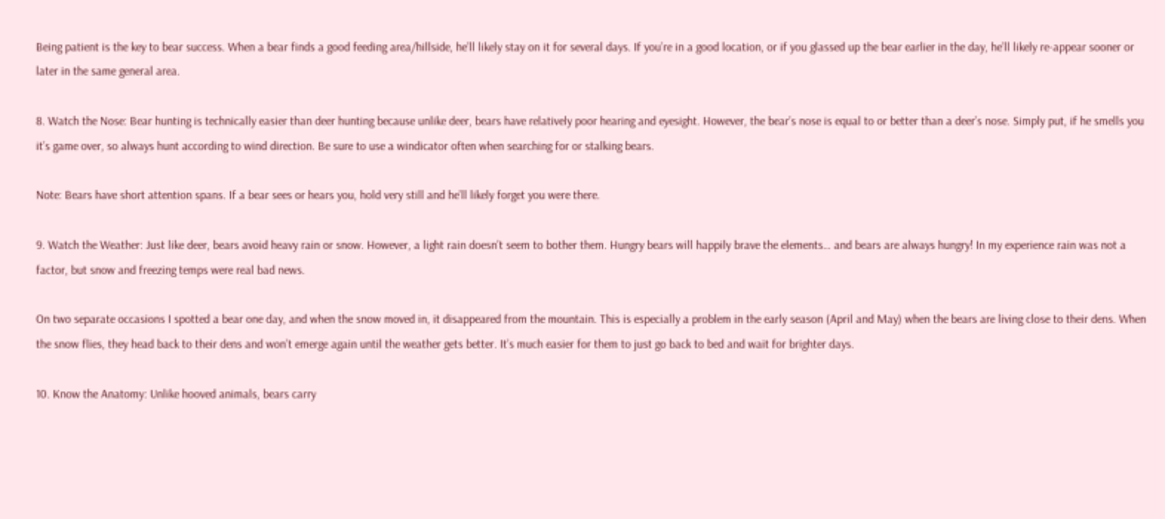Being patient is the key to bear success. When a bear finds a good feeding area/hillside, he’ll likely stay on it for several days. If you’re in a good location, or if you glassed up the bear earlier in the day, he’ll likely re-appear sooner or later in the same general area.

8. Watch the Nose: Bear hunting is technically easier than deer hunting because unlike deer, bears have relatively poor hearing and eyesight. However, the bear’s nose is equal to or better than a deer’s nose. Simply put, if he smells you it’s game over, so always hunt according to wind direction. Be sure to use a windicator often when searching for or stalking bears.

Note: Bears have short attention spans. If a bear sees or hears you, hold very still and he’ll likely forget you were there.

9. Watch the Weather: Just like deer, bears avoid heavy rain or snow. However, a light rain doesn’t seem to bother them. Hungry bears will happily brave the elements… and bears are always hungry! In my experience rain was not a factor, but snow and freezing temps were real bad news.

On two separate occasions I spotted a bear one day, and when the snow moved in, it disappeared from the mountain. This is especially a problem in the early season (April and May) when the bears are living close to their dens. When the snow flies, they head back to their dens and won’t emerge again until the weather gets better. It’s much easier for them to just go back to bed and wait for brighter days.

10. Know the Anatomy: Unlike hooved animals, bears carry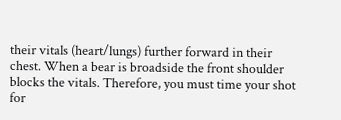their vitals (heart/lungs) further forward in their chest. When a bear is broadside the front shoulder blocks the vitals. Therefore, you must time your shot for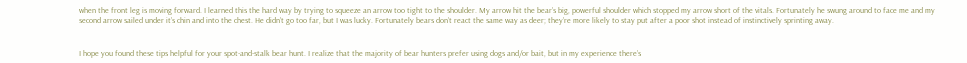when the front leg is moving forward. I learned this the hard way by trying to squeeze an arrow too tight to the shoulder. My arrow hit the bear’s big, powerful shoulder which stopped my arrow short of the vitals. Fortunately he swung around to face me and my second arrow sailed under it’s chin and into the chest. He didn’t go too far, but I was lucky. Fortunately bears don’t react the same way as deer; they’re more likely to stay put after a poor shot instead of instinctively sprinting away.


I hope you found these tips helpful for your spot-and-stalk bear hunt. I realize that the majority of bear hunters prefer using dogs and/or bait, but in my experience there’s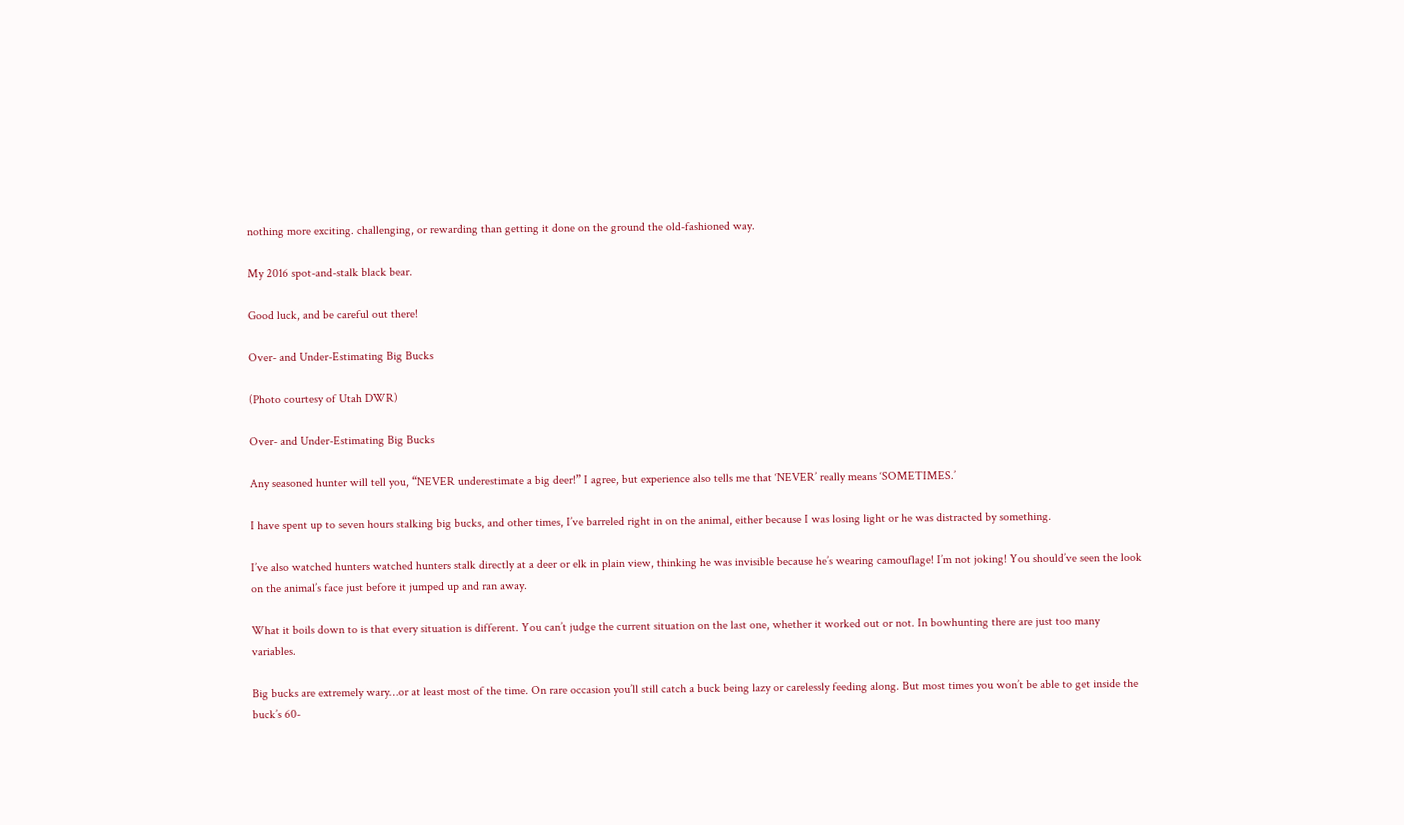nothing more exciting. challenging, or rewarding than getting it done on the ground the old-fashioned way.

My 2016 spot-and-stalk black bear.

Good luck, and be careful out there!

Over- and Under-Estimating Big Bucks

(Photo courtesy of Utah DWR)

Over- and Under-Estimating Big Bucks

Any seasoned hunter will tell you, “NEVER underestimate a big deer!” I agree, but experience also tells me that ‘NEVER’ really means ‘SOMETIMES.’

I have spent up to seven hours stalking big bucks, and other times, I’ve barreled right in on the animal, either because I was losing light or he was distracted by something.

I’ve also watched hunters watched hunters stalk directly at a deer or elk in plain view, thinking he was invisible because he’s wearing camouflage! I’m not joking! You should’ve seen the look on the animal’s face just before it jumped up and ran away.

What it boils down to is that every situation is different. You can’t judge the current situation on the last one, whether it worked out or not. In bowhunting there are just too many variables.

Big bucks are extremely wary…or at least most of the time. On rare occasion you’ll still catch a buck being lazy or carelessly feeding along. But most times you won’t be able to get inside the buck’s 60-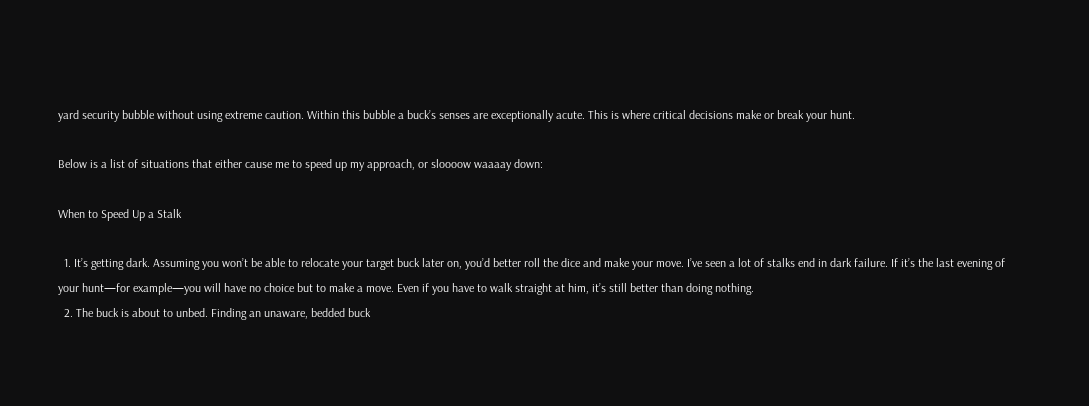yard security bubble without using extreme caution. Within this bubble a buck’s senses are exceptionally acute. This is where critical decisions make or break your hunt.

Below is a list of situations that either cause me to speed up my approach, or sloooow waaaay down:

When to Speed Up a Stalk

  1. It’s getting dark. Assuming you won’t be able to relocate your target buck later on, you’d better roll the dice and make your move. I’ve seen a lot of stalks end in dark failure. If it’s the last evening of your hunt—for example—you will have no choice but to make a move. Even if you have to walk straight at him, it’s still better than doing nothing.
  2. The buck is about to unbed. Finding an unaware, bedded buck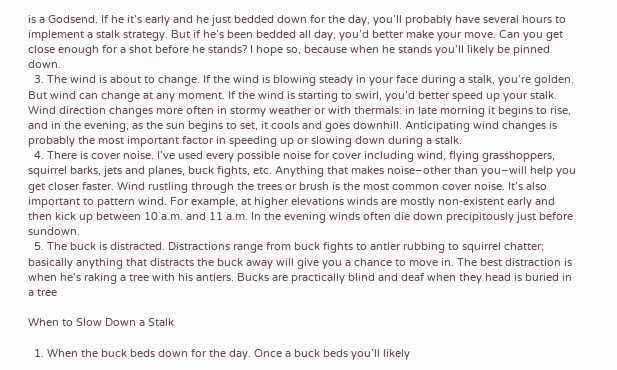is a Godsend. If he it’s early and he just bedded down for the day, you’ll probably have several hours to implement a stalk strategy. But if he’s been bedded all day, you’d better make your move. Can you get close enough for a shot before he stands? I hope so, because when he stands you’ll likely be pinned down.
  3. The wind is about to change. If the wind is blowing steady in your face during a stalk, you’re golden. But wind can change at any moment. If the wind is starting to swirl, you’d better speed up your stalk. Wind direction changes more often in stormy weather or with thermals: in late morning it begins to rise, and in the evening, as the sun begins to set, it cools and goes downhill. Anticipating wind changes is probably the most important factor in speeding up or slowing down during a stalk.
  4. There is cover noise. I’ve used every possible noise for cover including wind, flying grasshoppers, squirrel barks, jets and planes, buck fights, etc. Anything that makes noise–other than you–will help you get closer faster. Wind rustling through the trees or brush is the most common cover noise. It’s also important to pattern wind. For example, at higher elevations winds are mostly non-existent early and then kick up between 10 a.m. and 11 a.m. In the evening winds often die down precipitously just before sundown.
  5. The buck is distracted. Distractions range from buck fights to antler rubbing to squirrel chatter; basically anything that distracts the buck away will give you a chance to move in. The best distraction is when he’s raking a tree with his antlers. Bucks are practically blind and deaf when they head is buried in a tree

When to Slow Down a Stalk

  1. When the buck beds down for the day. Once a buck beds you’ll likely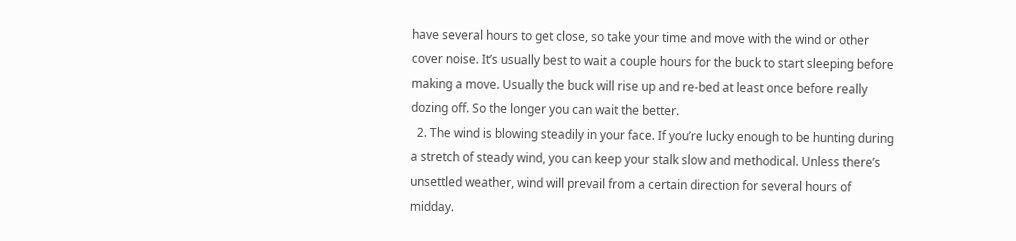have several hours to get close, so take your time and move with the wind or other cover noise. It’s usually best to wait a couple hours for the buck to start sleeping before making a move. Usually the buck will rise up and re-bed at least once before really dozing off. So the longer you can wait the better.
  2. The wind is blowing steadily in your face. If you’re lucky enough to be hunting during a stretch of steady wind, you can keep your stalk slow and methodical. Unless there’s unsettled weather, wind will prevail from a certain direction for several hours of midday.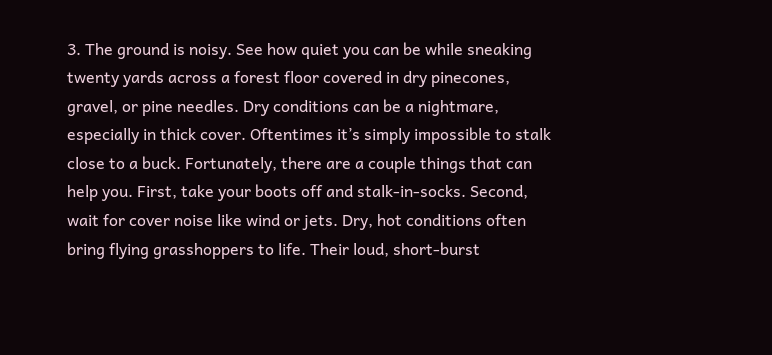3. The ground is noisy. See how quiet you can be while sneaking twenty yards across a forest floor covered in dry pinecones, gravel, or pine needles. Dry conditions can be a nightmare, especially in thick cover. Oftentimes it’s simply impossible to stalk close to a buck. Fortunately, there are a couple things that can help you. First, take your boots off and stalk-in-socks. Second, wait for cover noise like wind or jets. Dry, hot conditions often bring flying grasshoppers to life. Their loud, short-burst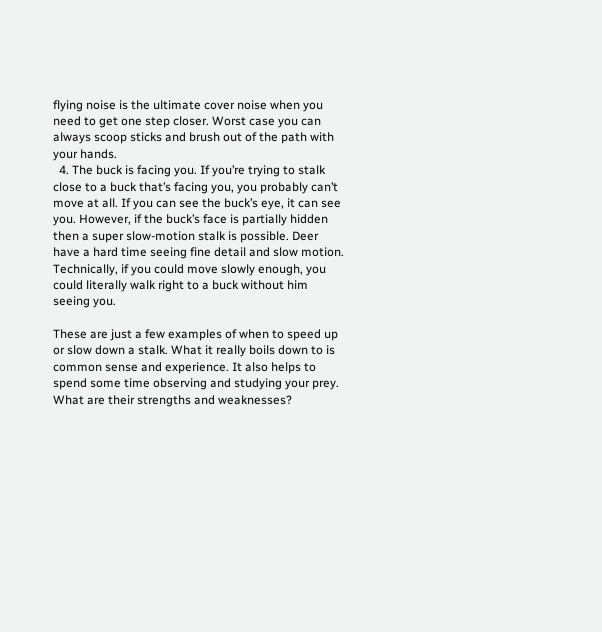flying noise is the ultimate cover noise when you need to get one step closer. Worst case you can always scoop sticks and brush out of the path with your hands.
  4. The buck is facing you. If you’re trying to stalk close to a buck that’s facing you, you probably can’t move at all. If you can see the buck’s eye, it can see you. However, if the buck’s face is partially hidden then a super slow-motion stalk is possible. Deer have a hard time seeing fine detail and slow motion. Technically, if you could move slowly enough, you could literally walk right to a buck without him seeing you.

These are just a few examples of when to speed up or slow down a stalk. What it really boils down to is common sense and experience. It also helps to spend some time observing and studying your prey. What are their strengths and weaknesses?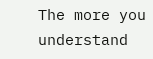The more you understand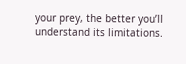your prey, the better you’ll understand its limitations.